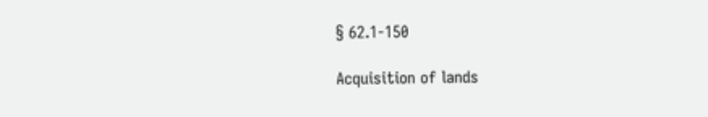§ 62.1-150

Acquisition of lands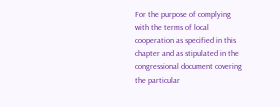For the purpose of complying with the terms of local cooperation as specified in this chapter and as stipulated in the congressional document covering the particular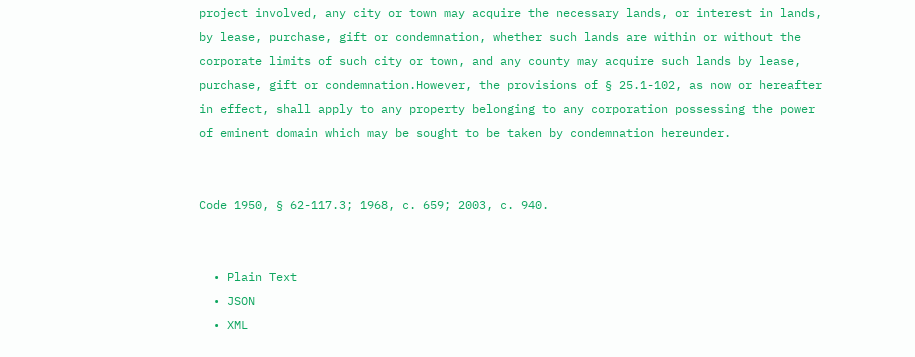project involved, any city or town may acquire the necessary lands, or interest in lands, by lease, purchase, gift or condemnation, whether such lands are within or without the corporate limits of such city or town, and any county may acquire such lands by lease, purchase, gift or condemnation.However, the provisions of § 25.1-102, as now or hereafter in effect, shall apply to any property belonging to any corporation possessing the power of eminent domain which may be sought to be taken by condemnation hereunder.


Code 1950, § 62-117.3; 1968, c. 659; 2003, c. 940.


  • Plain Text
  • JSON
  • XML